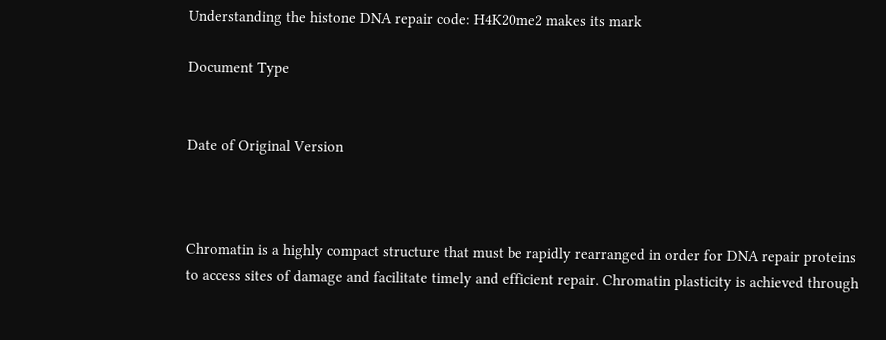Understanding the histone DNA repair code: H4K20me2 makes its mark

Document Type


Date of Original Version



Chromatin is a highly compact structure that must be rapidly rearranged in order for DNA repair proteins to access sites of damage and facilitate timely and efficient repair. Chromatin plasticity is achieved through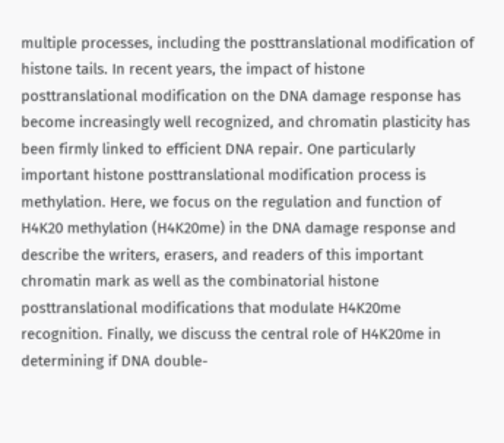multiple processes, including the posttranslational modification of histone tails. In recent years, the impact of histone posttranslational modification on the DNA damage response has become increasingly well recognized, and chromatin plasticity has been firmly linked to efficient DNA repair. One particularly important histone posttranslational modification process is methylation. Here, we focus on the regulation and function of H4K20 methylation (H4K20me) in the DNA damage response and describe the writers, erasers, and readers of this important chromatin mark as well as the combinatorial histone posttranslational modifications that modulate H4K20me recognition. Finally, we discuss the central role of H4K20me in determining if DNA double-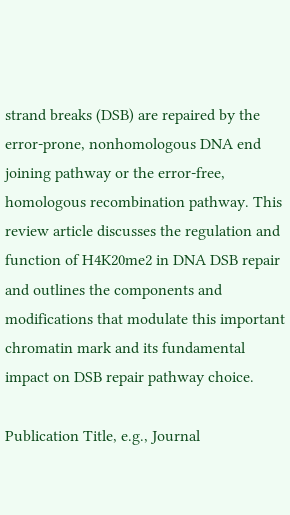strand breaks (DSB) are repaired by the error-prone, nonhomologous DNA end joining pathway or the error-free, homologous recombination pathway. This review article discusses the regulation and function of H4K20me2 in DNA DSB repair and outlines the components and modifications that modulate this important chromatin mark and its fundamental impact on DSB repair pathway choice.

Publication Title, e.g., Journal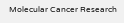Molecular Cancer Research